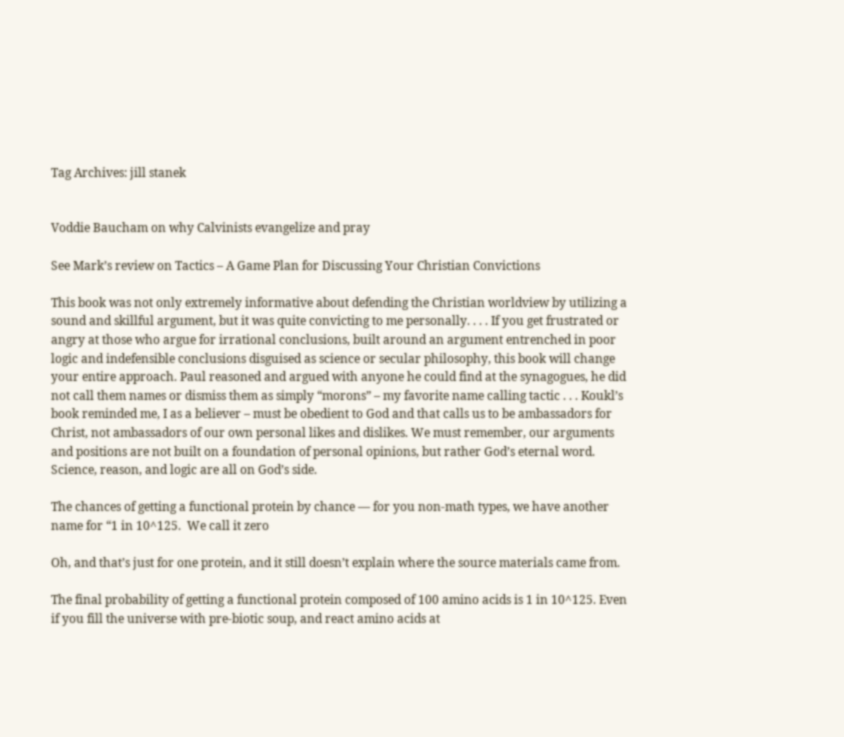Tag Archives: jill stanek


Voddie Baucham on why Calvinists evangelize and pray

See Mark’s review on Tactics – A Game Plan for Discussing Your Christian Convictions

This book was not only extremely informative about defending the Christian worldview by utilizing a sound and skillful argument, but it was quite convicting to me personally. . . . If you get frustrated or angry at those who argue for irrational conclusions, built around an argument entrenched in poor logic and indefensible conclusions disguised as science or secular philosophy, this book will change your entire approach. Paul reasoned and argued with anyone he could find at the synagogues, he did not call them names or dismiss them as simply “morons” – my favorite name calling tactic . . . Koukl’s book reminded me, I as a believer – must be obedient to God and that calls us to be ambassadors for Christ, not ambassadors of our own personal likes and dislikes. We must remember, our arguments and positions are not built on a foundation of personal opinions, but rather God’s eternal word. Science, reason, and logic are all on God’s side.

The chances of getting a functional protein by chance — for you non-math types, we have another name for “1 in 10^125.  We call it zero

Oh, and that’s just for one protein, and it still doesn’t explain where the source materials came from.

The final probability of getting a functional protein composed of 100 amino acids is 1 in 10^125. Even if you fill the universe with pre-biotic soup, and react amino acids at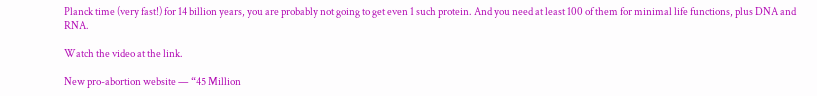Planck time (very fast!) for 14 billion years, you are probably not going to get even 1 such protein. And you need at least 100 of them for minimal life functions, plus DNA and RNA.

Watch the video at the link.

New pro-abortion website — “45 Million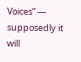Voices” — supposedly it will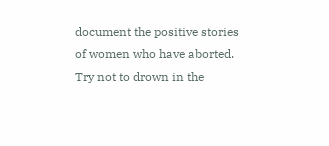document the positive stories of women who have aborted.  Try not to drown in the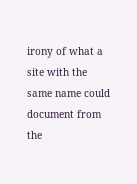irony of what a site with the same name could document from the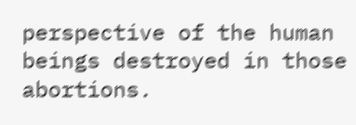perspective of the human beings destroyed in those abortions.